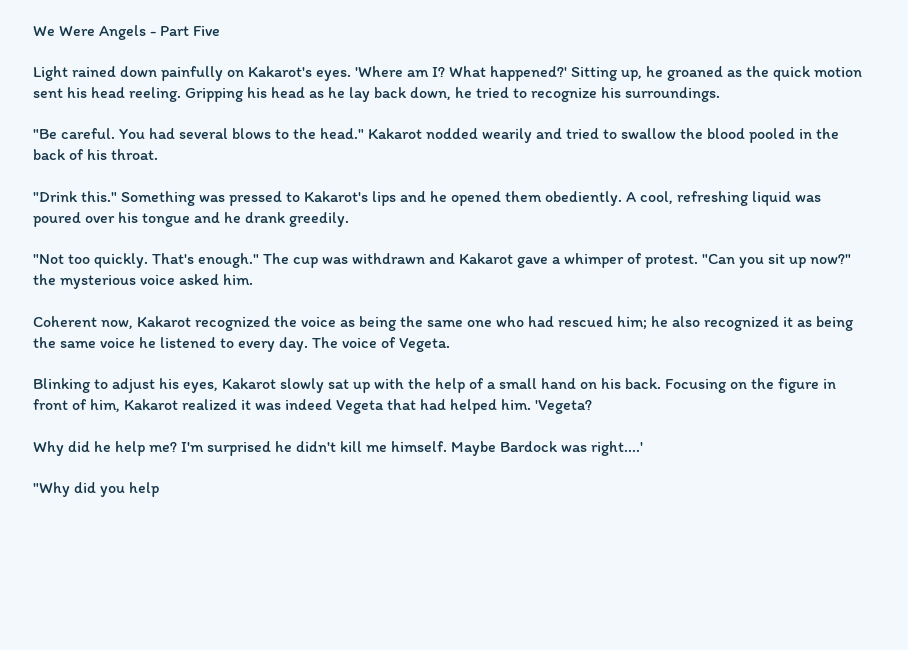We Were Angels - Part Five

Light rained down painfully on Kakarot's eyes. 'Where am I? What happened?' Sitting up, he groaned as the quick motion sent his head reeling. Gripping his head as he lay back down, he tried to recognize his surroundings.

"Be careful. You had several blows to the head." Kakarot nodded wearily and tried to swallow the blood pooled in the back of his throat.

"Drink this." Something was pressed to Kakarot's lips and he opened them obediently. A cool, refreshing liquid was poured over his tongue and he drank greedily.

"Not too quickly. That's enough." The cup was withdrawn and Kakarot gave a whimper of protest. "Can you sit up now?" the mysterious voice asked him.

Coherent now, Kakarot recognized the voice as being the same one who had rescued him; he also recognized it as being the same voice he listened to every day. The voice of Vegeta.

Blinking to adjust his eyes, Kakarot slowly sat up with the help of a small hand on his back. Focusing on the figure in front of him, Kakarot realized it was indeed Vegeta that had helped him. 'Vegeta?

Why did he help me? I'm surprised he didn't kill me himself. Maybe Bardock was right....'

"Why did you help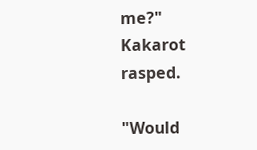me?" Kakarot rasped.

"Would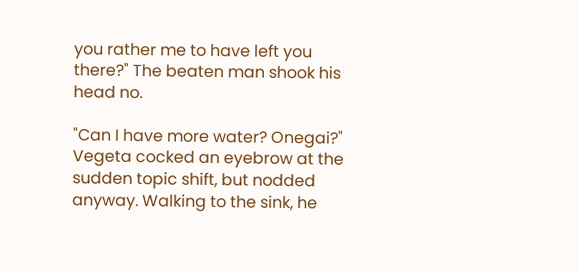you rather me to have left you there?" The beaten man shook his head no.

"Can I have more water? Onegai?" Vegeta cocked an eyebrow at the sudden topic shift, but nodded anyway. Walking to the sink, he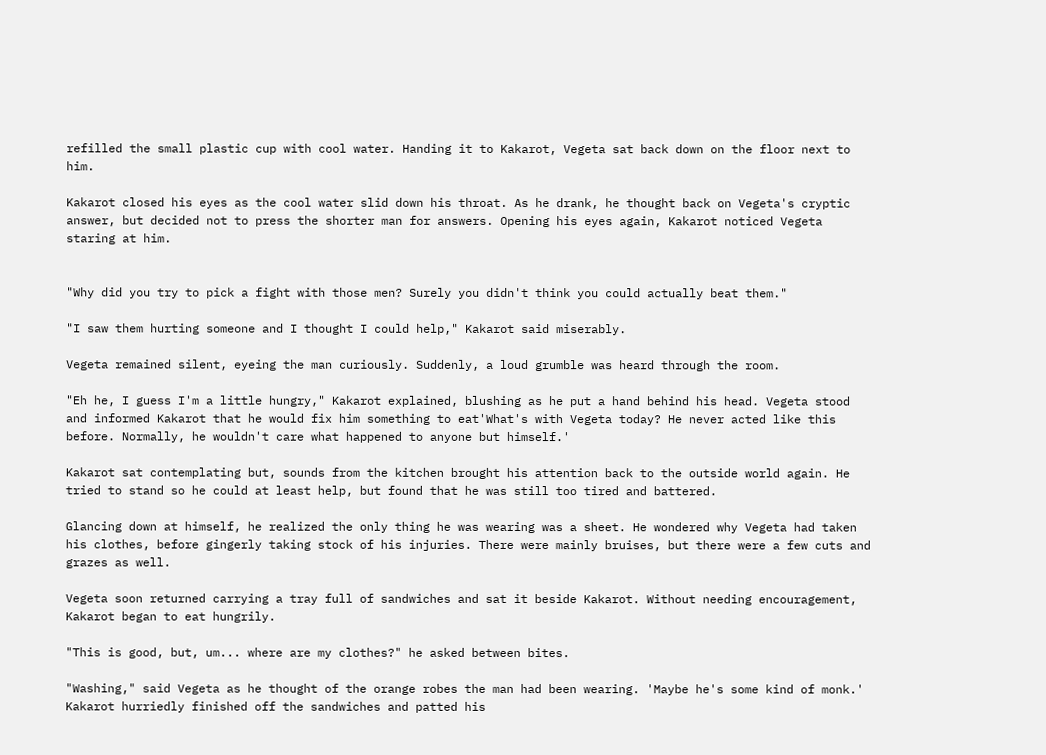refilled the small plastic cup with cool water. Handing it to Kakarot, Vegeta sat back down on the floor next to him.

Kakarot closed his eyes as the cool water slid down his throat. As he drank, he thought back on Vegeta's cryptic answer, but decided not to press the shorter man for answers. Opening his eyes again, Kakarot noticed Vegeta staring at him.


"Why did you try to pick a fight with those men? Surely you didn't think you could actually beat them."

"I saw them hurting someone and I thought I could help," Kakarot said miserably.

Vegeta remained silent, eyeing the man curiously. Suddenly, a loud grumble was heard through the room.

"Eh he, I guess I'm a little hungry," Kakarot explained, blushing as he put a hand behind his head. Vegeta stood and informed Kakarot that he would fix him something to eat'What's with Vegeta today? He never acted like this before. Normally, he wouldn't care what happened to anyone but himself.'

Kakarot sat contemplating but, sounds from the kitchen brought his attention back to the outside world again. He tried to stand so he could at least help, but found that he was still too tired and battered.

Glancing down at himself, he realized the only thing he was wearing was a sheet. He wondered why Vegeta had taken his clothes, before gingerly taking stock of his injuries. There were mainly bruises, but there were a few cuts and grazes as well.

Vegeta soon returned carrying a tray full of sandwiches and sat it beside Kakarot. Without needing encouragement, Kakarot began to eat hungrily.

"This is good, but, um... where are my clothes?" he asked between bites.

"Washing," said Vegeta as he thought of the orange robes the man had been wearing. 'Maybe he's some kind of monk.' Kakarot hurriedly finished off the sandwiches and patted his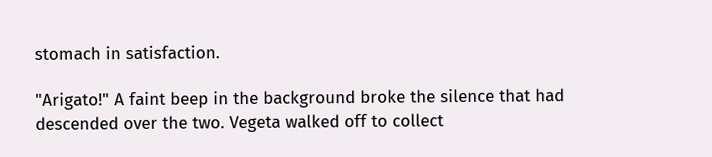stomach in satisfaction.

"Arigato!" A faint beep in the background broke the silence that had descended over the two. Vegeta walked off to collect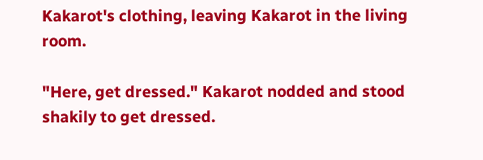Kakarot's clothing, leaving Kakarot in the living room.

"Here, get dressed." Kakarot nodded and stood shakily to get dressed.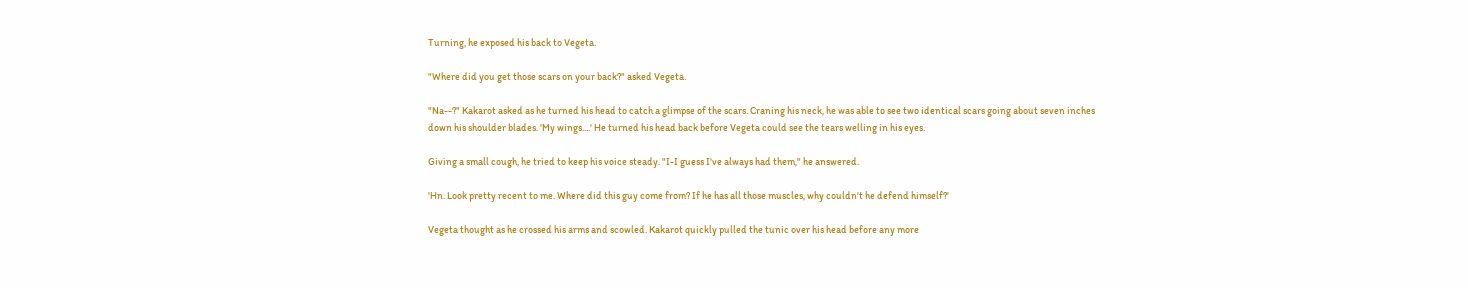Turning, he exposed his back to Vegeta.

"Where did you get those scars on your back?" asked Vegeta.

"Na--?" Kakarot asked as he turned his head to catch a glimpse of the scars. Craning his neck, he was able to see two identical scars going about seven inches down his shoulder blades. 'My wings....' He turned his head back before Vegeta could see the tears welling in his eyes.

Giving a small cough, he tried to keep his voice steady. "I-I guess I've always had them," he answered.

'Hn. Look pretty recent to me. Where did this guy come from? If he has all those muscles, why couldn't he defend himself?'

Vegeta thought as he crossed his arms and scowled. Kakarot quickly pulled the tunic over his head before any more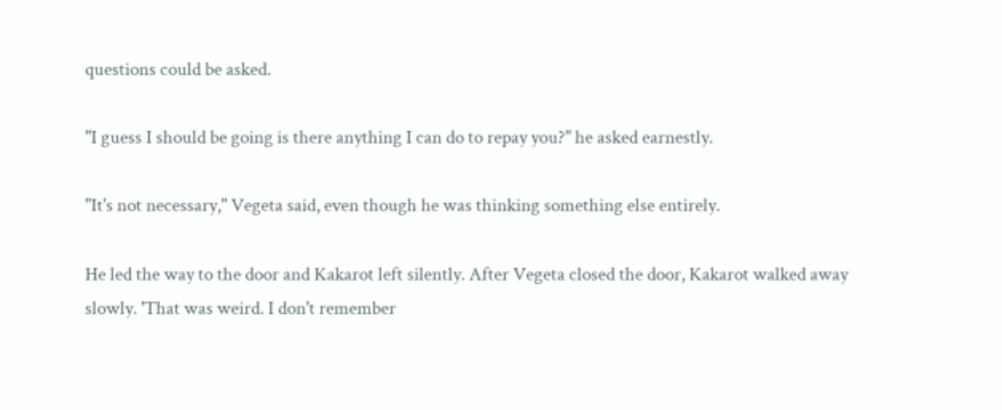questions could be asked.

"I guess I should be going is there anything I can do to repay you?" he asked earnestly.

"It's not necessary," Vegeta said, even though he was thinking something else entirely.

He led the way to the door and Kakarot left silently. After Vegeta closed the door, Kakarot walked away slowly. 'That was weird. I don't remember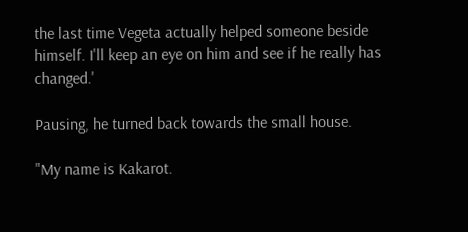the last time Vegeta actually helped someone beside himself. I'll keep an eye on him and see if he really has changed.'

Pausing, he turned back towards the small house.

"My name is Kakarot.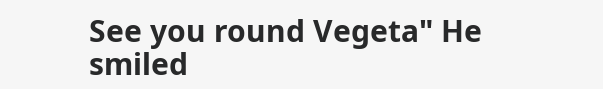See you round Vegeta" He smiled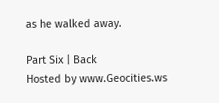as he walked away.

Part Six | Back
Hosted by www.Geocities.ws